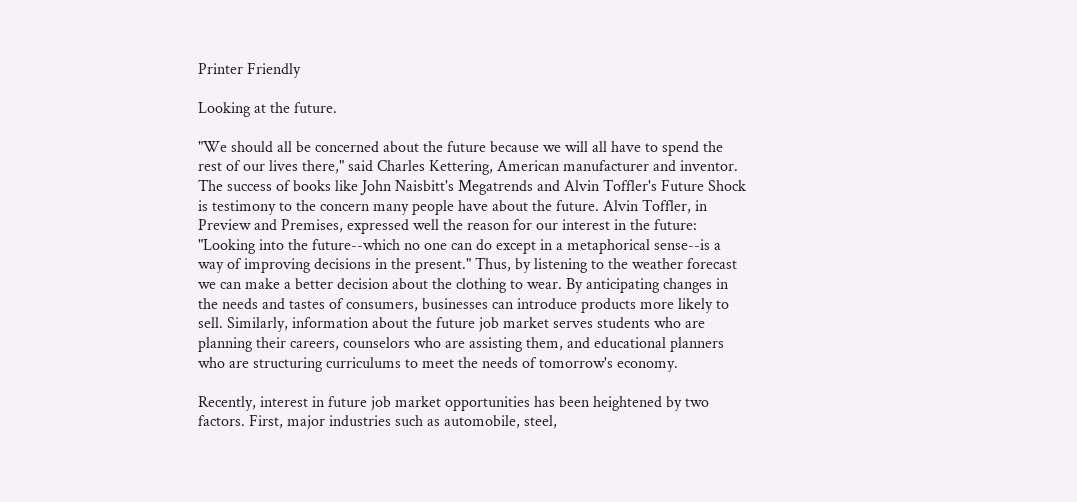Printer Friendly

Looking at the future.

"We should all be concerned about the future because we will all have to spend the rest of our lives there," said Charles Kettering, American manufacturer and inventor. The success of books like John Naisbitt's Megatrends and Alvin Toffler's Future Shock is testimony to the concern many people have about the future. Alvin Toffler, in Preview and Premises, expressed well the reason for our interest in the future: "Looking into the future--which no one can do except in a metaphorical sense--is a way of improving decisions in the present." Thus, by listening to the weather forecast we can make a better decision about the clothing to wear. By anticipating changes in the needs and tastes of consumers, businesses can introduce products more likely to sell. Similarly, information about the future job market serves students who are planning their careers, counselors who are assisting them, and educational planners who are structuring curriculums to meet the needs of tomorrow's economy.

Recently, interest in future job market opportunities has been heightened by two factors. First, major industries such as automobile, steel,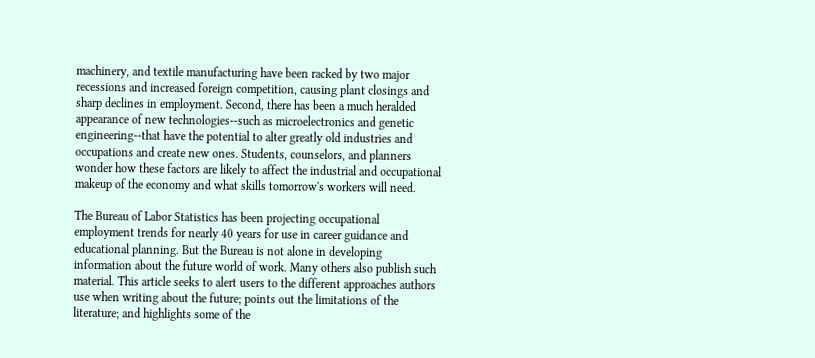machinery, and textile manufacturing have been racked by two major recessions and increased foreign competition, causing plant closings and sharp declines in employment. Second, there has been a much heralded appearance of new technologies--such as microelectronics and genetic engineering--that have the potential to alter greatly old industries and occupations and create new ones. Students, counselors, and planners wonder how these factors are likely to affect the industrial and occupational makeup of the economy and what skills tomorrow's workers will need.

The Bureau of Labor Statistics has been projecting occupational employment trends for nearly 40 years for use in career guidance and educational planning. But the Bureau is not alone in developing information about the future world of work. Many others also publish such material. This article seeks to alert users to the different approaches authors use when writing about the future; points out the limitations of the literature; and highlights some of the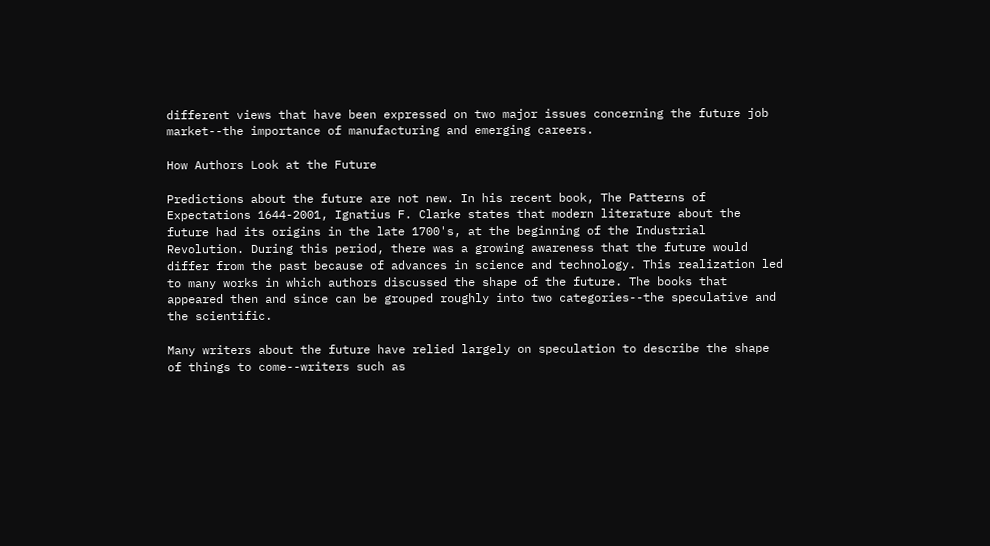different views that have been expressed on two major issues concerning the future job market--the importance of manufacturing and emerging careers.

How Authors Look at the Future

Predictions about the future are not new. In his recent book, The Patterns of Expectations 1644-2001, Ignatius F. Clarke states that modern literature about the future had its origins in the late 1700's, at the beginning of the Industrial Revolution. During this period, there was a growing awareness that the future would differ from the past because of advances in science and technology. This realization led to many works in which authors discussed the shape of the future. The books that appeared then and since can be grouped roughly into two categories--the speculative and the scientific.

Many writers about the future have relied largely on speculation to describe the shape of things to come--writers such as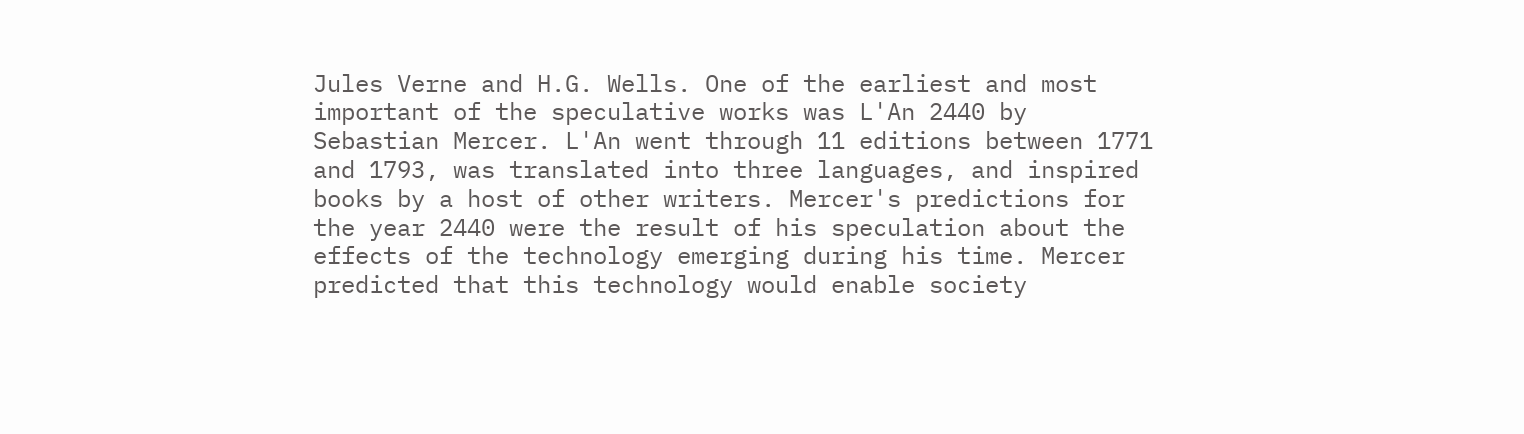Jules Verne and H.G. Wells. One of the earliest and most important of the speculative works was L'An 2440 by Sebastian Mercer. L'An went through 11 editions between 1771 and 1793, was translated into three languages, and inspired books by a host of other writers. Mercer's predictions for the year 2440 were the result of his speculation about the effects of the technology emerging during his time. Mercer predicted that this technology would enable society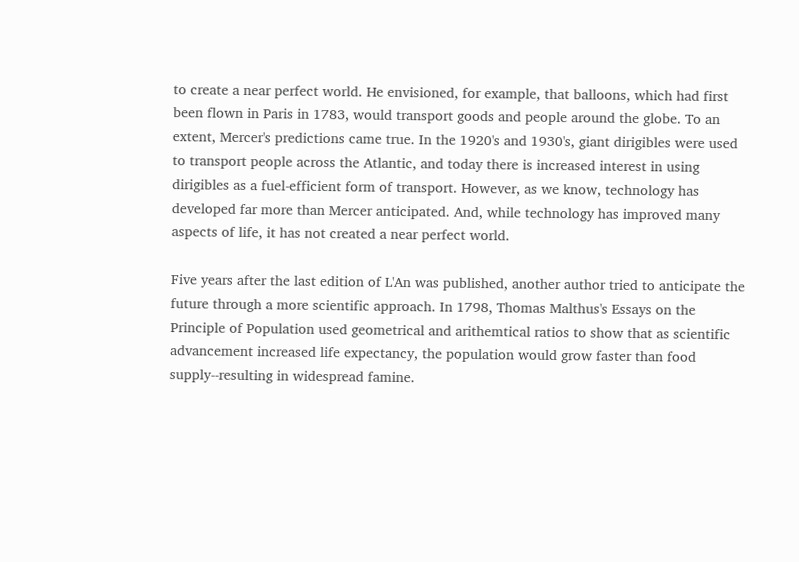to create a near perfect world. He envisioned, for example, that balloons, which had first been flown in Paris in 1783, would transport goods and people around the globe. To an extent, Mercer's predictions came true. In the 1920's and 1930's, giant dirigibles were used to transport people across the Atlantic, and today there is increased interest in using dirigibles as a fuel-efficient form of transport. However, as we know, technology has developed far more than Mercer anticipated. And, while technology has improved many aspects of life, it has not created a near perfect world.

Five years after the last edition of L'An was published, another author tried to anticipate the future through a more scientific approach. In 1798, Thomas Malthus's Essays on the Principle of Population used geometrical and arithemtical ratios to show that as scientific advancement increased life expectancy, the population would grow faster than food supply--resulting in widespread famine.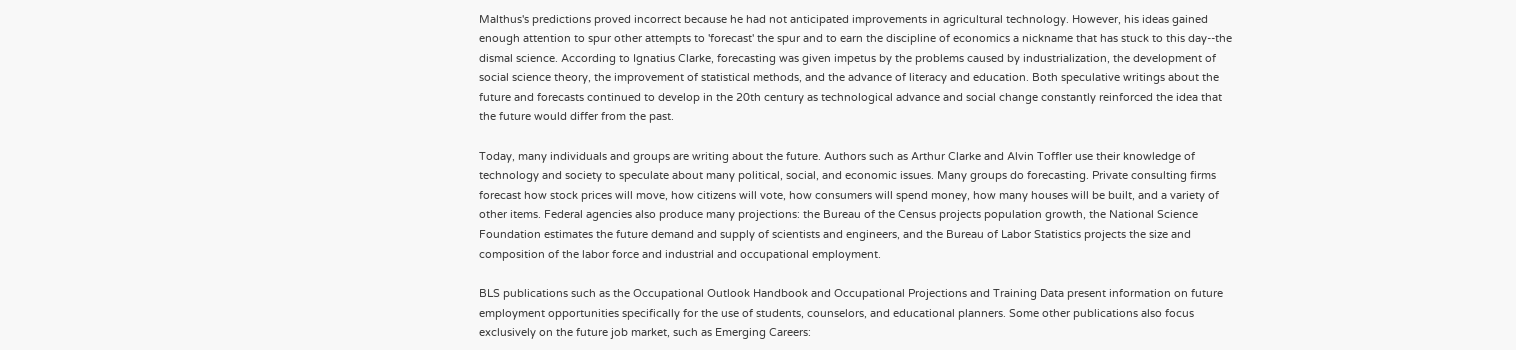Malthus's predictions proved incorrect because he had not anticipated improvements in agricultural technology. However, his ideas gained enough attention to spur other attempts to 'forecast' the spur and to earn the discipline of economics a nickname that has stuck to this day--the dismal science. According to Ignatius Clarke, forecasting was given impetus by the problems caused by industrialization, the development of social science theory, the improvement of statistical methods, and the advance of literacy and education. Both speculative writings about the future and forecasts continued to develop in the 20th century as technological advance and social change constantly reinforced the idea that the future would differ from the past.

Today, many individuals and groups are writing about the future. Authors such as Arthur Clarke and Alvin Toffler use their knowledge of technology and society to speculate about many political, social, and economic issues. Many groups do forecasting. Private consulting firms forecast how stock prices will move, how citizens will vote, how consumers will spend money, how many houses will be built, and a variety of other items. Federal agencies also produce many projections: the Bureau of the Census projects population growth, the National Science Foundation estimates the future demand and supply of scientists and engineers, and the Bureau of Labor Statistics projects the size and composition of the labor force and industrial and occupational employment.

BLS publications such as the Occupational Outlook Handbook and Occupational Projections and Training Data present information on future employment opportunities specifically for the use of students, counselors, and educational planners. Some other publications also focus exclusively on the future job market, such as Emerging Careers: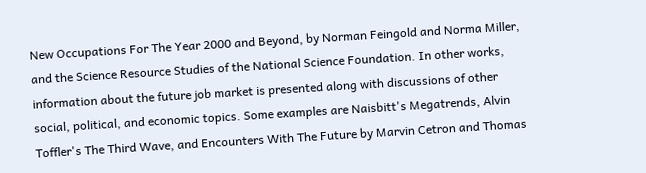New Occupations For The Year 2000 and Beyond, by Norman Feingold and Norma Miller, and the Science Resource Studies of the National Science Foundation. In other works, information about the future job market is presented along with discussions of other social, political, and economic topics. Some examples are Naisbitt's Megatrends, Alvin Toffler's The Third Wave, and Encounters With The Future by Marvin Cetron and Thomas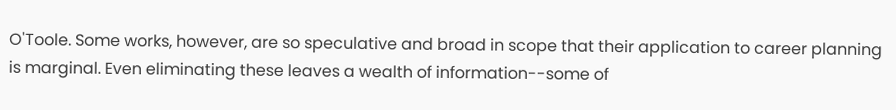O'Toole. Some works, however, are so speculative and broad in scope that their application to career planning is marginal. Even eliminating these leaves a wealth of information--some of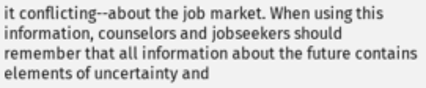it conflicting--about the job market. When using this information, counselors and jobseekers should remember that all information about the future contains elements of uncertainty and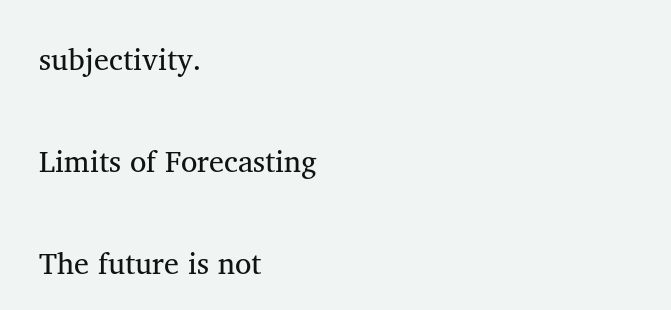subjectivity.

Limits of Forecasting

The future is not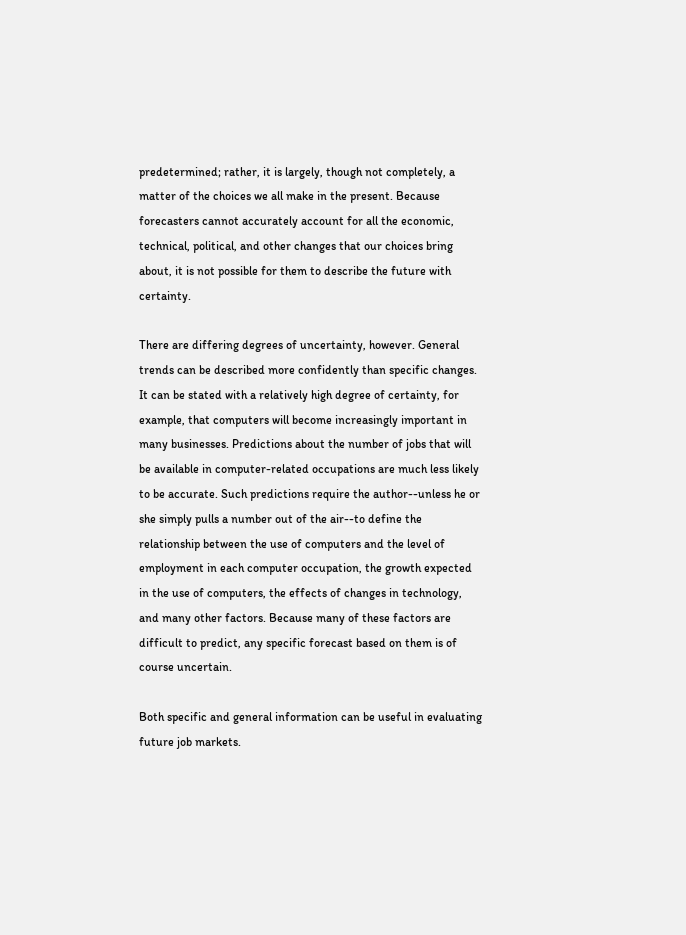predetermined; rather, it is largely, though not completely, a matter of the choices we all make in the present. Because forecasters cannot accurately account for all the economic, technical, political, and other changes that our choices bring about, it is not possible for them to describe the future with certainty.

There are differing degrees of uncertainty, however. General trends can be described more confidently than specific changes. It can be stated with a relatively high degree of certainty, for example, that computers will become increasingly important in many businesses. Predictions about the number of jobs that will be available in computer-related occupations are much less likely to be accurate. Such predictions require the author--unless he or she simply pulls a number out of the air--to define the relationship between the use of computers and the level of employment in each computer occupation, the growth expected in the use of computers, the effects of changes in technology, and many other factors. Because many of these factors are difficult to predict, any specific forecast based on them is of course uncertain.

Both specific and general information can be useful in evaluating future job markets.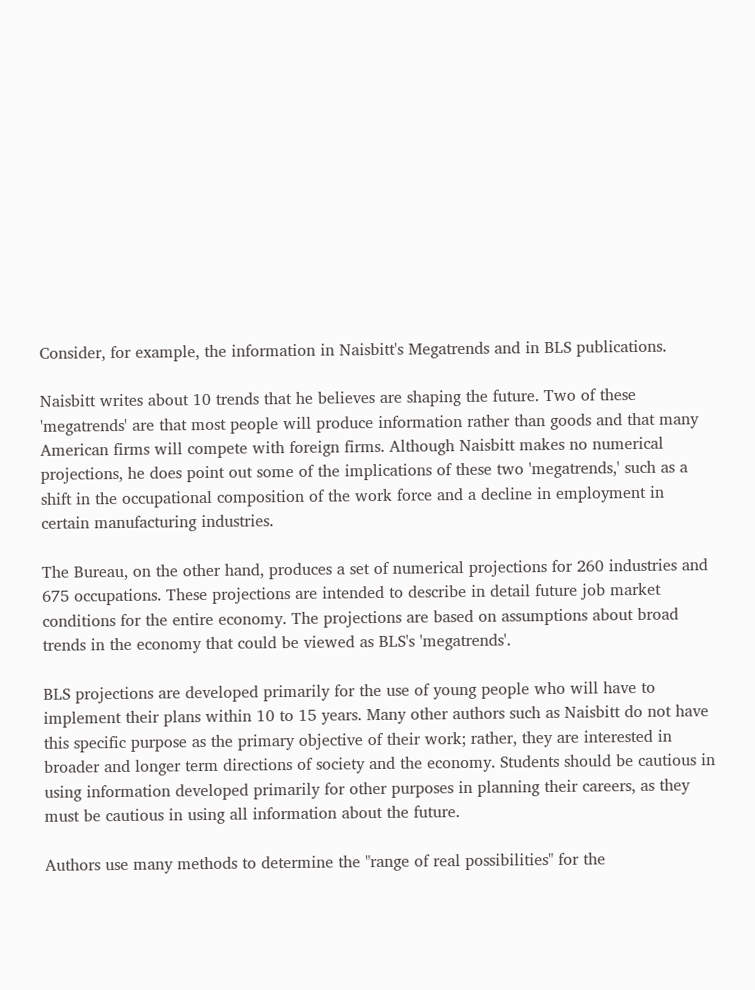Consider, for example, the information in Naisbitt's Megatrends and in BLS publications.

Naisbitt writes about 10 trends that he believes are shaping the future. Two of these 'megatrends' are that most people will produce information rather than goods and that many American firms will compete with foreign firms. Although Naisbitt makes no numerical projections, he does point out some of the implications of these two 'megatrends,' such as a shift in the occupational composition of the work force and a decline in employment in certain manufacturing industries.

The Bureau, on the other hand, produces a set of numerical projections for 260 industries and 675 occupations. These projections are intended to describe in detail future job market conditions for the entire economy. The projections are based on assumptions about broad trends in the economy that could be viewed as BLS's 'megatrends'.

BLS projections are developed primarily for the use of young people who will have to implement their plans within 10 to 15 years. Many other authors such as Naisbitt do not have this specific purpose as the primary objective of their work; rather, they are interested in broader and longer term directions of society and the economy. Students should be cautious in using information developed primarily for other purposes in planning their careers, as they must be cautious in using all information about the future.

Authors use many methods to determine the "range of real possibilities" for the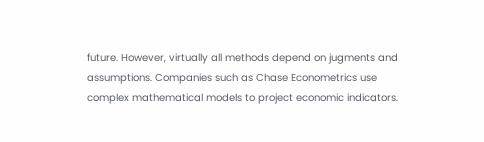future. However, virtually all methods depend on jugments and assumptions. Companies such as Chase Econometrics use complex mathematical models to project economic indicators.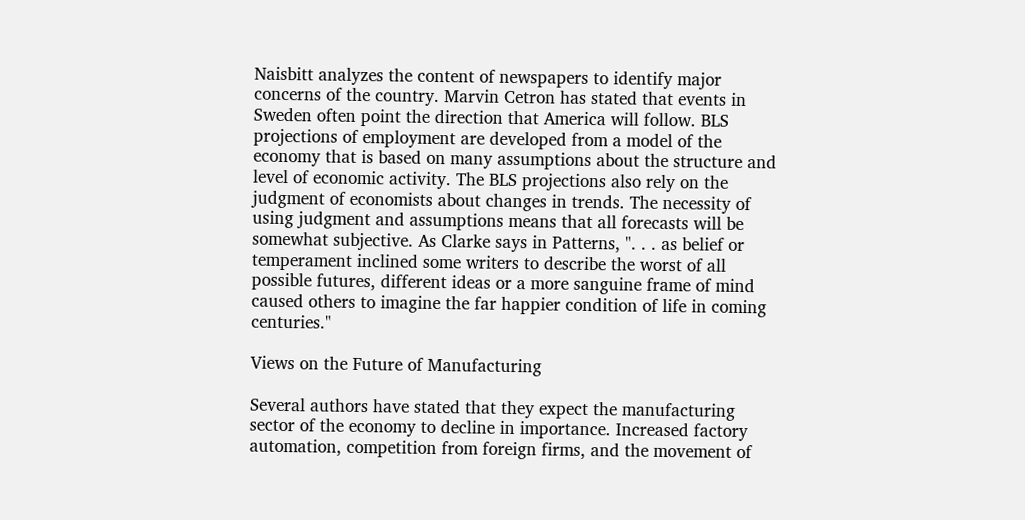Naisbitt analyzes the content of newspapers to identify major concerns of the country. Marvin Cetron has stated that events in Sweden often point the direction that America will follow. BLS projections of employment are developed from a model of the economy that is based on many assumptions about the structure and level of economic activity. The BLS projections also rely on the judgment of economists about changes in trends. The necessity of using judgment and assumptions means that all forecasts will be somewhat subjective. As Clarke says in Patterns, ". . . as belief or temperament inclined some writers to describe the worst of all possible futures, different ideas or a more sanguine frame of mind caused others to imagine the far happier condition of life in coming centuries."

Views on the Future of Manufacturing

Several authors have stated that they expect the manufacturing sector of the economy to decline in importance. Increased factory automation, competition from foreign firms, and the movement of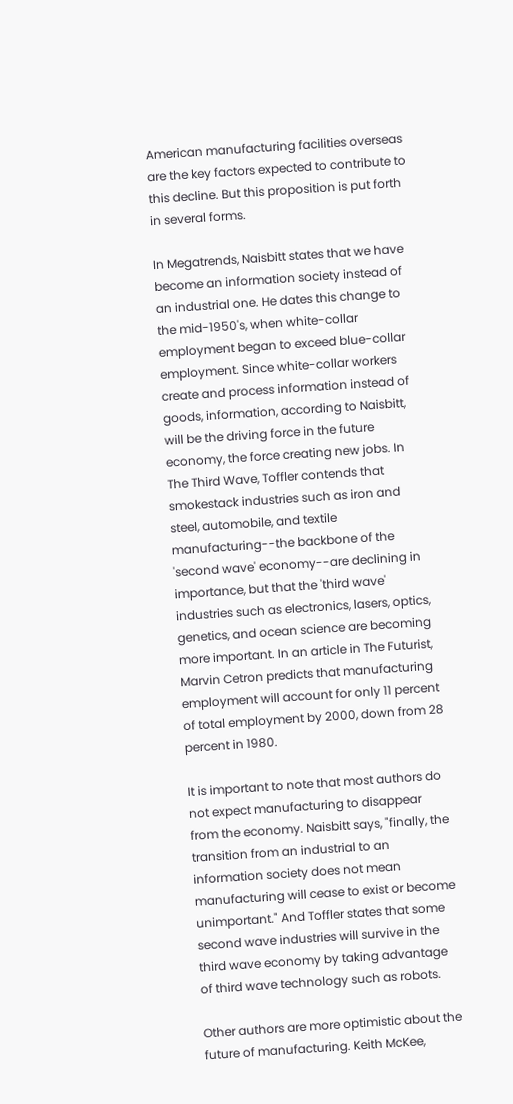American manufacturing facilities overseas are the key factors expected to contribute to this decline. But this proposition is put forth in several forms.

In Megatrends, Naisbitt states that we have become an information society instead of an industrial one. He dates this change to the mid-1950's, when white-collar employment began to exceed blue-collar employment. Since white-collar workers create and process information instead of goods, information, according to Naisbitt, will be the driving force in the future economy, the force creating new jobs. In The Third Wave, Toffler contends that smokestack industries such as iron and steel, automobile, and textile manufacturing--the backbone of the 'second wave' economy--are declining in importance, but that the 'third wave' industries such as electronics, lasers, optics, genetics, and ocean science are becoming more important. In an article in The Futurist, Marvin Cetron predicts that manufacturing employment will account for only 11 percent of total employment by 2000, down from 28 percent in 1980.

It is important to note that most authors do not expect manufacturing to disappear from the economy. Naisbitt says, "finally, the transition from an industrial to an information society does not mean manufacturing will cease to exist or become unimportant." And Toffler states that some second wave industries will survive in the third wave economy by taking advantage of third wave technology such as robots.

Other authors are more optimistic about the future of manufacturing. Keith McKee,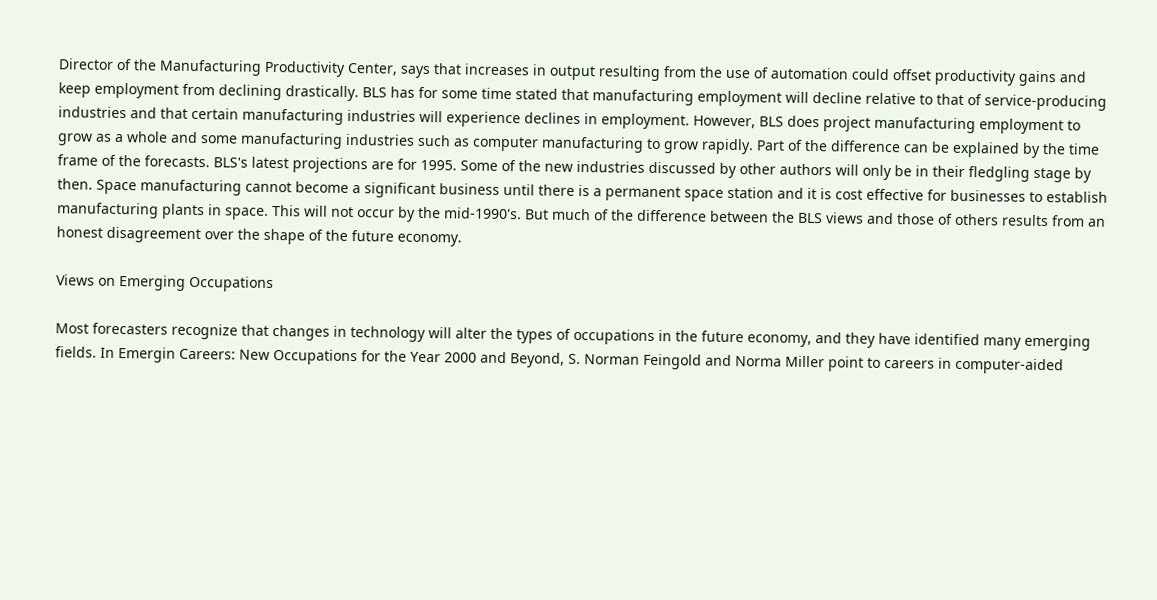Director of the Manufacturing Productivity Center, says that increases in output resulting from the use of automation could offset productivity gains and keep employment from declining drastically. BLS has for some time stated that manufacturing employment will decline relative to that of service-producing industries and that certain manufacturing industries will experience declines in employment. However, BLS does project manufacturing employment to grow as a whole and some manufacturing industries such as computer manufacturing to grow rapidly. Part of the difference can be explained by the time frame of the forecasts. BLS's latest projections are for 1995. Some of the new industries discussed by other authors will only be in their fledgling stage by then. Space manufacturing cannot become a significant business until there is a permanent space station and it is cost effective for businesses to establish manufacturing plants in space. This will not occur by the mid-1990's. But much of the difference between the BLS views and those of others results from an honest disagreement over the shape of the future economy.

Views on Emerging Occupations

Most forecasters recognize that changes in technology will alter the types of occupations in the future economy, and they have identified many emerging fields. In Emergin Careers: New Occupations for the Year 2000 and Beyond, S. Norman Feingold and Norma Miller point to careers in computer-aided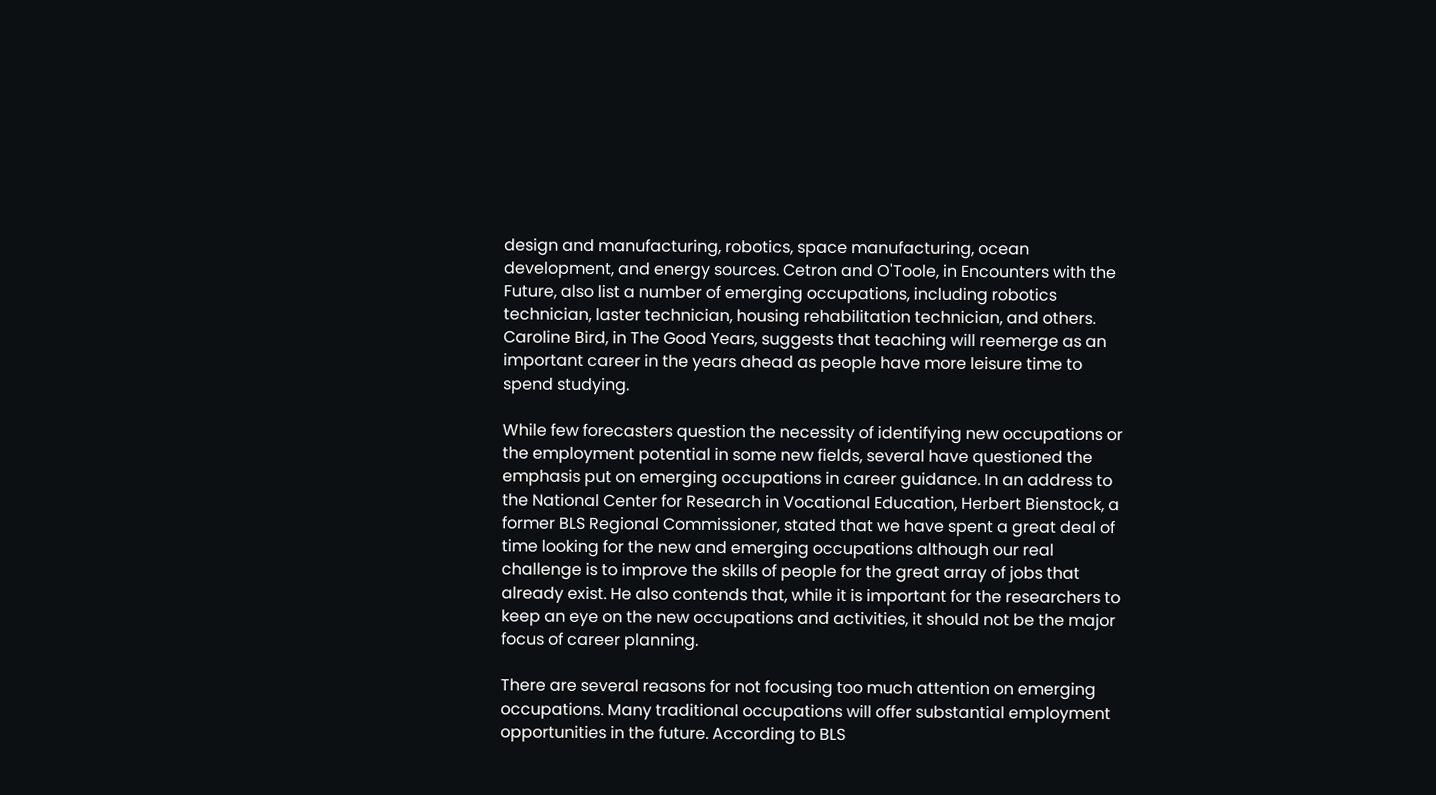design and manufacturing, robotics, space manufacturing, ocean development, and energy sources. Cetron and O'Toole, in Encounters with the Future, also list a number of emerging occupations, including robotics technician, laster technician, housing rehabilitation technician, and others. Caroline Bird, in The Good Years, suggests that teaching will reemerge as an important career in the years ahead as people have more leisure time to spend studying.

While few forecasters question the necessity of identifying new occupations or the employment potential in some new fields, several have questioned the emphasis put on emerging occupations in career guidance. In an address to the National Center for Research in Vocational Education, Herbert Bienstock, a former BLS Regional Commissioner, stated that we have spent a great deal of time looking for the new and emerging occupations although our real challenge is to improve the skills of people for the great array of jobs that already exist. He also contends that, while it is important for the researchers to keep an eye on the new occupations and activities, it should not be the major focus of career planning.

There are several reasons for not focusing too much attention on emerging occupations. Many traditional occupations will offer substantial employment opportunities in the future. According to BLS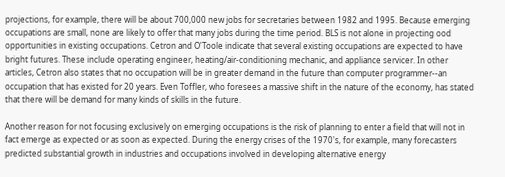projections, for example, there will be about 700,000 new jobs for secretaries between 1982 and 1995. Because emerging occupations are small, none are likely to offer that many jobs during the time period. BLS is not alone in projecting ood opportunities in existing occupations. Cetron and O'Toole indicate that several existing occupations are expected to have bright futures. These include operating engineer, heating/air-conditioning mechanic, and appliance servicer. In other articles, Cetron also states that no occupation will be in greater demand in the future than computer programmer--an occupation that has existed for 20 years. Even Toffler, who foresees a massive shift in the nature of the economy, has stated that there will be demand for many kinds of skills in the future.

Another reason for not focusing exclusively on emerging occupations is the risk of planning to enter a field that will not in fact emerge as expected or as soon as expected. During the energy crises of the 1970's, for example, many forecasters predicted substantial growth in industries and occupations involved in developing alternative energy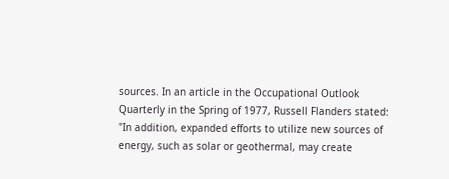sources. In an article in the Occupational Outlook Quarterly in the Spring of 1977, Russell Flanders stated: "In addition, expanded efforts to utilize new sources of energy, such as solar or geothermal, may create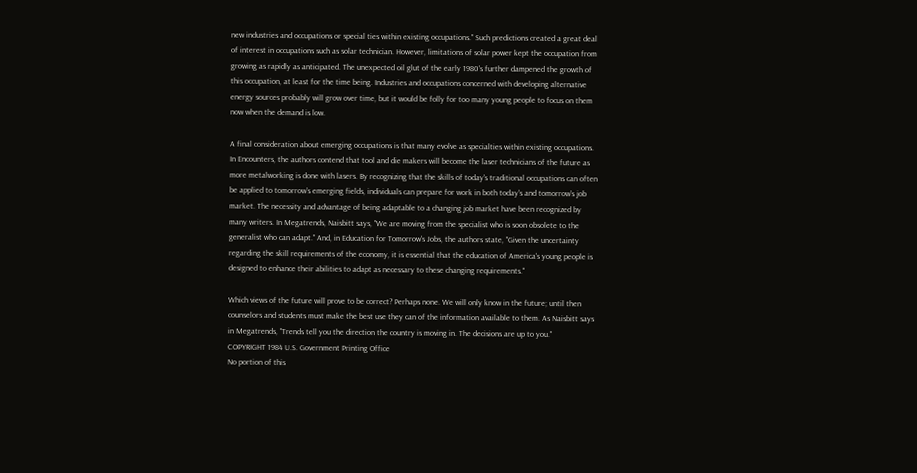new industries and occupations or special ties within existing occupations." Such predictions created a great deal of interest in occupations such as solar technician. However, limitations of solar power kept the occupation from growing as rapidly as anticipated. The unexpected oil glut of the early 1980's further dampened the growth of this occupation, at least for the time being. Industries and occupations concerned with developing alternative energy sources probably will grow over time, but it would be folly for too many young people to focus on them now when the demand is low.

A final consideration about emerging occupations is that many evolve as specialties within existing occupations. In Encounters, the authors contend that tool and die makers will become the laser technicians of the future as more metalworking is done with lasers. By recognizing that the skills of today's traditional occupations can often be applied to tomorrow's emerging fields, individuals can prepare for work in both today's and tomorrow's job market. The necessity and advantage of being adaptable to a changing job market have been recognized by many writers. In Megatrends, Naisbitt says, "We are moving from the specialist who is soon obsolete to the generalist who can adapt." And, in Education for Tomorrow's Jobs, the authors state, "Given the uncertainty regarding the skill requirements of the economy, it is essential that the education of America's young people is designed to enhance their abilities to adapt as necessary to these changing requirements."

Which views of the future will prove to be correct? Perhaps none. We will only know in the future; until then counselors and students must make the best use they can of the information available to them. As Naisbitt says in Megatrends, "Trends tell you the direction the country is moving in. The decisions are up to you."
COPYRIGHT 1984 U.S. Government Printing Office
No portion of this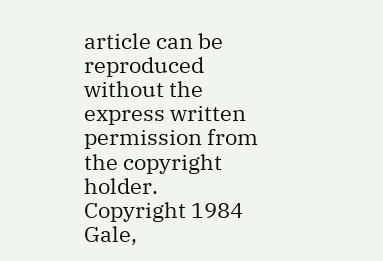article can be reproduced without the express written permission from the copyright holder.
Copyright 1984 Gale,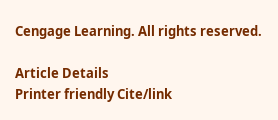Cengage Learning. All rights reserved.

Article Details
Printer friendly Cite/link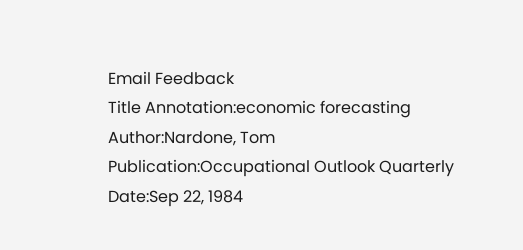Email Feedback
Title Annotation:economic forecasting
Author:Nardone, Tom
Publication:Occupational Outlook Quarterly
Date:Sep 22, 1984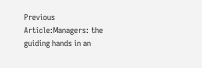Previous Article:Managers: the guiding hands in an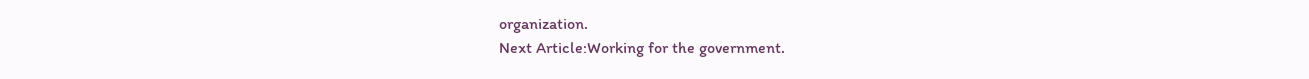organization.
Next Article:Working for the government.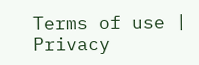Terms of use | Privacy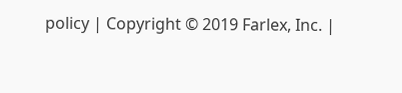policy | Copyright © 2019 Farlex, Inc. |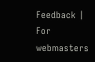Feedback | For webmasters